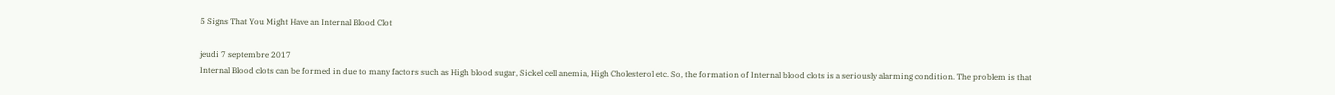5 Signs That You Might Have an Internal Blood Clot

jeudi 7 septembre 2017
Internal Blood clots can be formed in due to many factors such as High blood sugar, Sickel cell anemia, High Cholesterol etc. So, the formation of Internal blood clots is a seriously alarming condition. The problem is that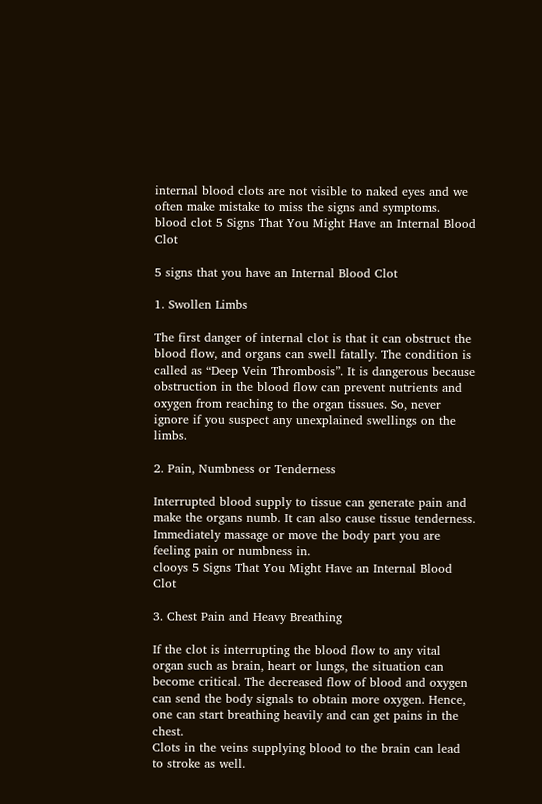internal blood clots are not visible to naked eyes and we often make mistake to miss the signs and symptoms.
blood clot 5 Signs That You Might Have an Internal Blood Clot

5 signs that you have an Internal Blood Clot

1. Swollen Limbs

The first danger of internal clot is that it can obstruct the blood flow, and organs can swell fatally. The condition is called as “Deep Vein Thrombosis”. It is dangerous because obstruction in the blood flow can prevent nutrients and oxygen from reaching to the organ tissues. So, never ignore if you suspect any unexplained swellings on the limbs.

2. Pain, Numbness or Tenderness

Interrupted blood supply to tissue can generate pain and make the organs numb. It can also cause tissue tenderness. Immediately massage or move the body part you are feeling pain or numbness in.
clooys 5 Signs That You Might Have an Internal Blood Clot

3. Chest Pain and Heavy Breathing

If the clot is interrupting the blood flow to any vital organ such as brain, heart or lungs, the situation can become critical. The decreased flow of blood and oxygen can send the body signals to obtain more oxygen. Hence, one can start breathing heavily and can get pains in the chest.
Clots in the veins supplying blood to the brain can lead to stroke as well.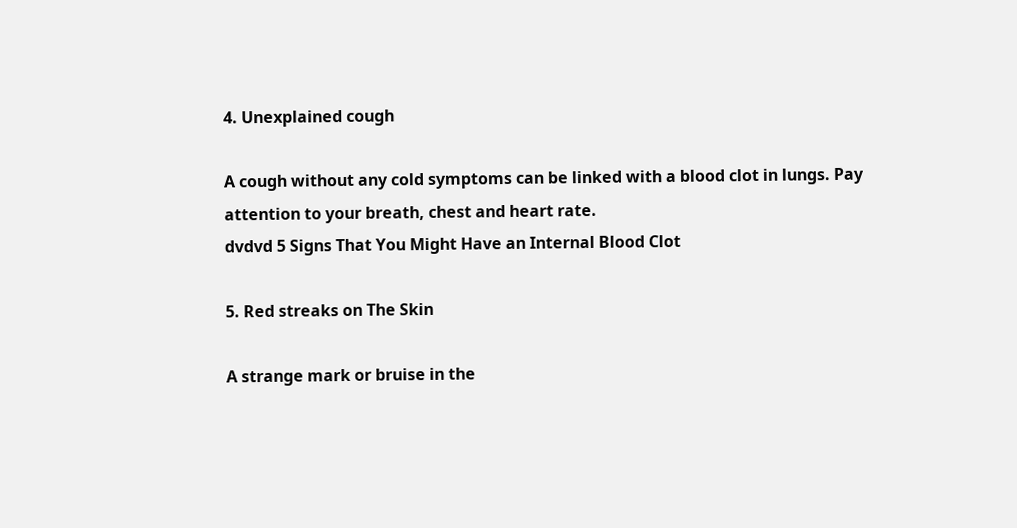4. Unexplained cough

A cough without any cold symptoms can be linked with a blood clot in lungs. Pay attention to your breath, chest and heart rate.
dvdvd 5 Signs That You Might Have an Internal Blood Clot

5. Red streaks on The Skin

A strange mark or bruise in the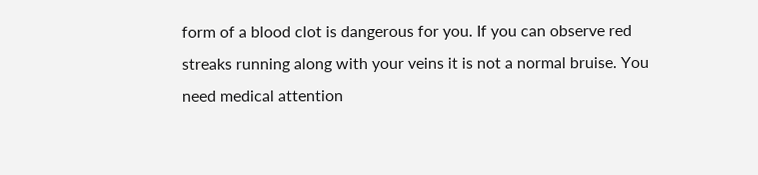form of a blood clot is dangerous for you. If you can observe red streaks running along with your veins it is not a normal bruise. You need medical attention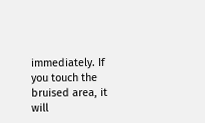immediately. If you touch the bruised area, it will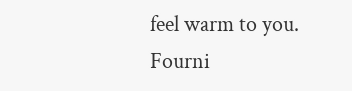feel warm to you.
Fourni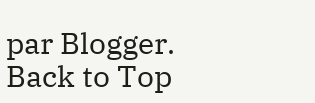par Blogger.
Back to Top